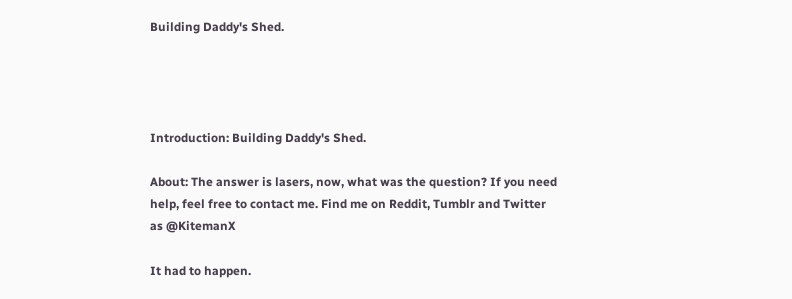Building Daddy's Shed.




Introduction: Building Daddy's Shed.

About: The answer is lasers, now, what was the question? If you need help, feel free to contact me. Find me on Reddit, Tumblr and Twitter as @KitemanX

It had to happen.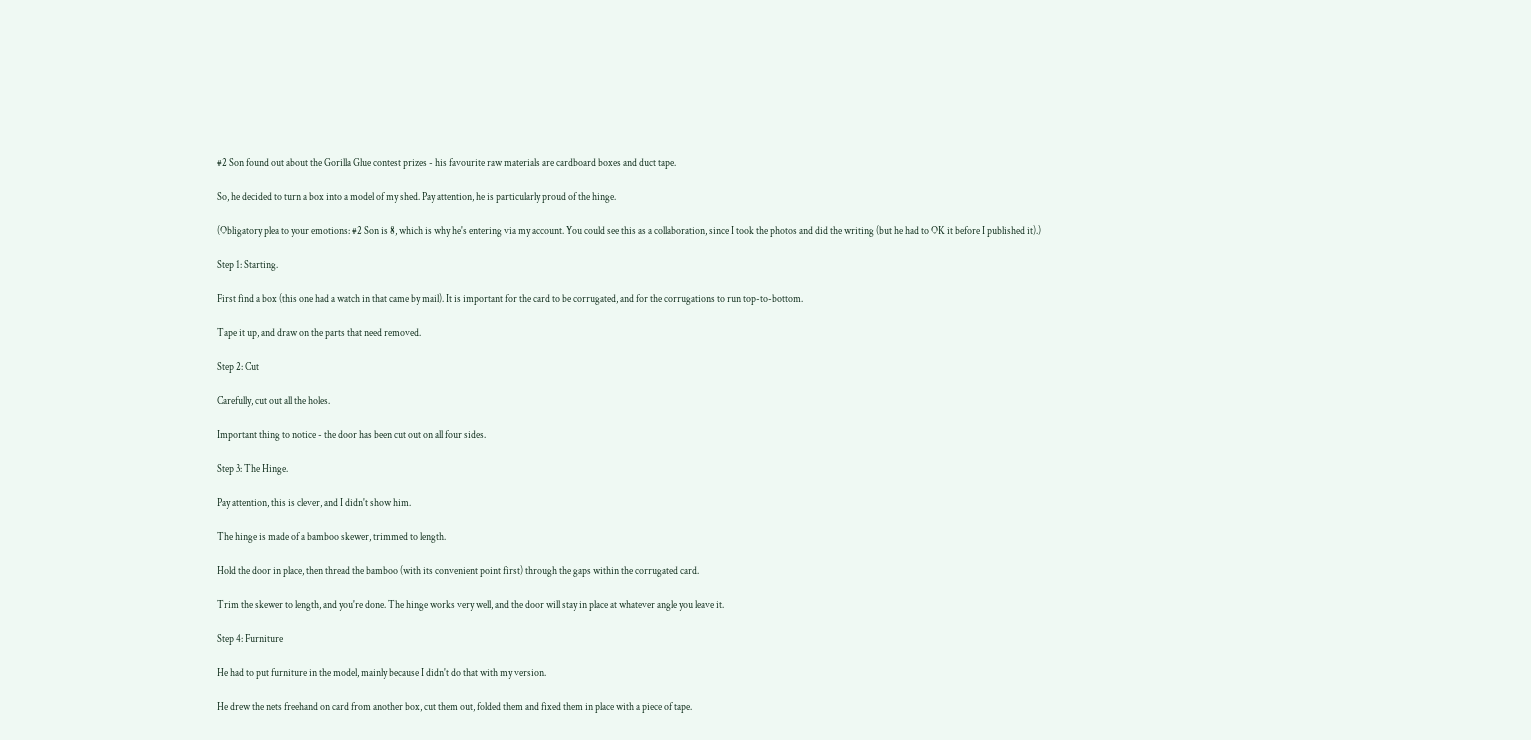#2 Son found out about the Gorilla Glue contest prizes - his favourite raw materials are cardboard boxes and duct tape.

So, he decided to turn a box into a model of my shed. Pay attention, he is particularly proud of the hinge.

(Obligatory plea to your emotions: #2 Son is 8, which is why he's entering via my account. You could see this as a collaboration, since I took the photos and did the writing (but he had to OK it before I published it).)

Step 1: Starting.

First find a box (this one had a watch in that came by mail). It is important for the card to be corrugated, and for the corrugations to run top-to-bottom.

Tape it up, and draw on the parts that need removed.

Step 2: Cut

Carefully, cut out all the holes.

Important thing to notice - the door has been cut out on all four sides.

Step 3: The Hinge.

Pay attention, this is clever, and I didn't show him.

The hinge is made of a bamboo skewer, trimmed to length.

Hold the door in place, then thread the bamboo (with its convenient point first) through the gaps within the corrugated card.

Trim the skewer to length, and you're done. The hinge works very well, and the door will stay in place at whatever angle you leave it.

Step 4: Furniture

He had to put furniture in the model, mainly because I didn't do that with my version.

He drew the nets freehand on card from another box, cut them out, folded them and fixed them in place with a piece of tape.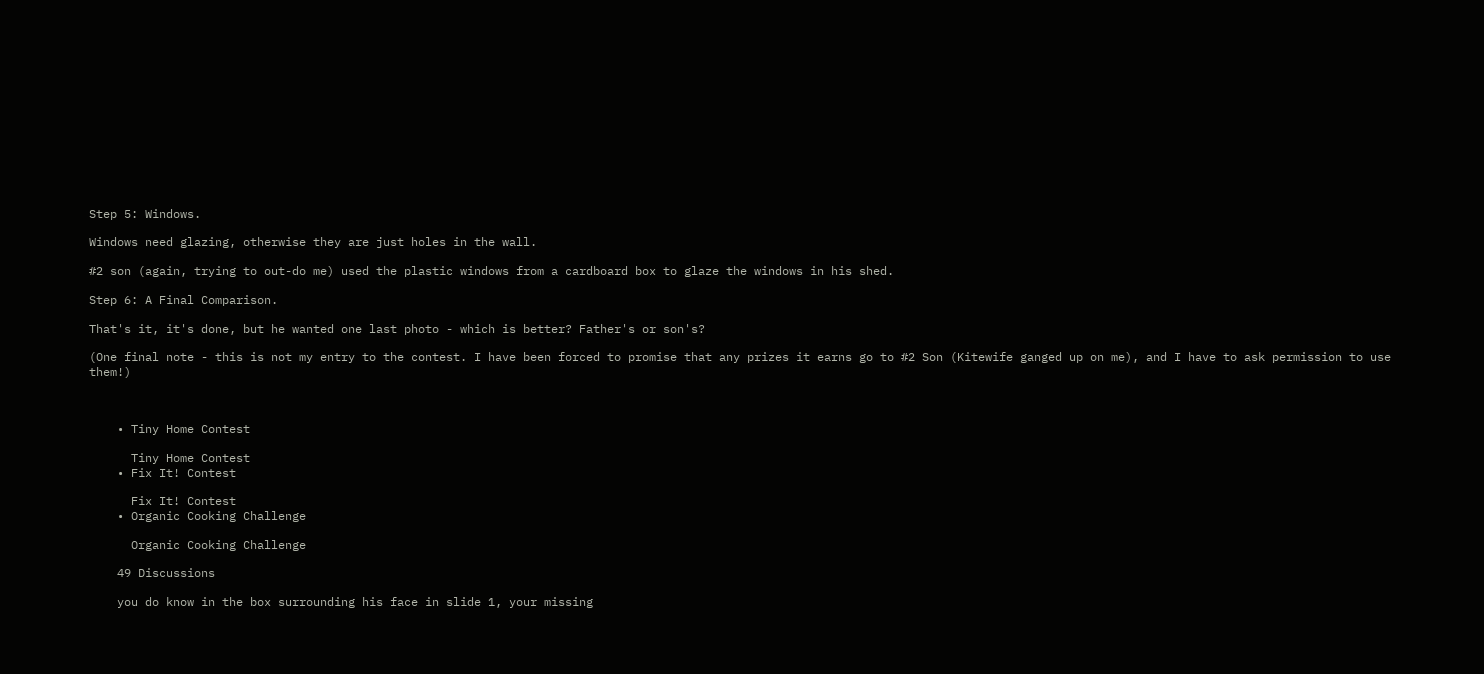Step 5: Windows.

Windows need glazing, otherwise they are just holes in the wall.

#2 son (again, trying to out-do me) used the plastic windows from a cardboard box to glaze the windows in his shed.

Step 6: A Final Comparison.

That's it, it's done, but he wanted one last photo - which is better? Father's or son's?

(One final note - this is not my entry to the contest. I have been forced to promise that any prizes it earns go to #2 Son (Kitewife ganged up on me), and I have to ask permission to use them!)



    • Tiny Home Contest

      Tiny Home Contest
    • Fix It! Contest

      Fix It! Contest
    • Organic Cooking Challenge

      Organic Cooking Challenge

    49 Discussions

    you do know in the box surrounding his face in slide 1, your missing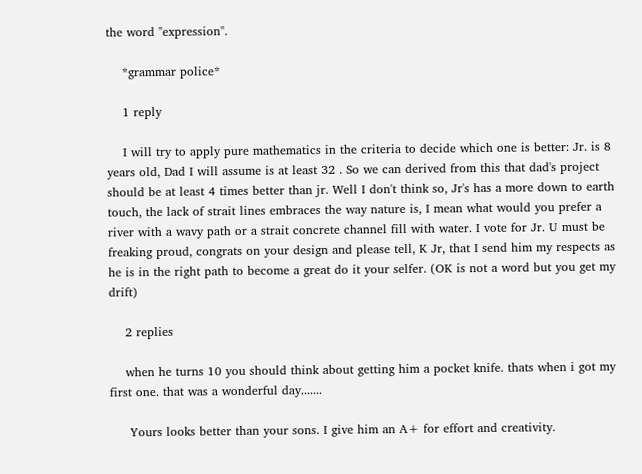the word "expression".

    *grammar police*

    1 reply

    I will try to apply pure mathematics in the criteria to decide which one is better: Jr. is 8 years old, Dad I will assume is at least 32 . So we can derived from this that dad's project should be at least 4 times better than jr. Well I don't think so, Jr's has a more down to earth touch, the lack of strait lines embraces the way nature is, I mean what would you prefer a river with a wavy path or a strait concrete channel fill with water. I vote for Jr. U must be freaking proud, congrats on your design and please tell, K Jr, that I send him my respects as he is in the right path to become a great do it your selfer. (OK is not a word but you get my drift)

    2 replies

    when he turns 10 you should think about getting him a pocket knife. thats when i got my first one. that was a wonderful day.......

     Yours looks better than your sons. I give him an A+ for effort and creativity.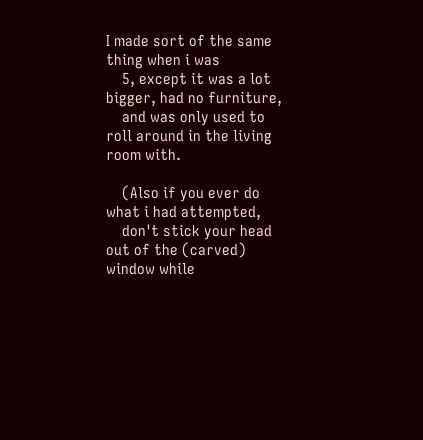I made sort of the same thing when i was
    5, except it was a lot bigger, had no furniture,
    and was only used to roll around in the living room with.

    (Also if you ever do what i had attempted,
    don't stick your head out of the (carved) window while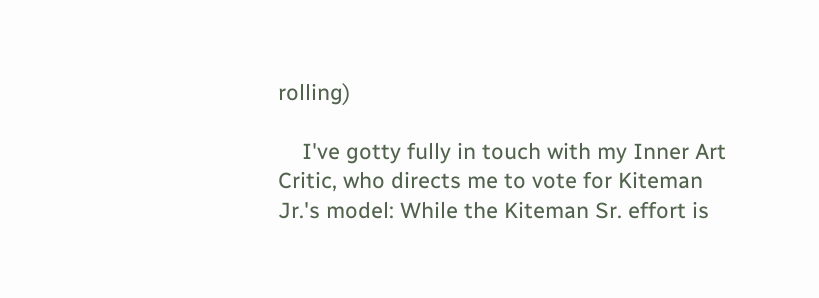rolling)

    I've gotty fully in touch with my Inner Art Critic, who directs me to vote for Kiteman Jr.'s model: While the Kiteman Sr. effort is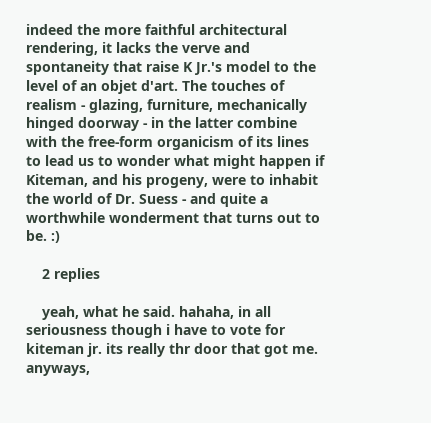indeed the more faithful architectural rendering, it lacks the verve and spontaneity that raise K Jr.'s model to the level of an objet d'art. The touches of realism - glazing, furniture, mechanically hinged doorway - in the latter combine with the free-form organicism of its lines to lead us to wonder what might happen if Kiteman, and his progeny, were to inhabit the world of Dr. Suess - and quite a worthwhile wonderment that turns out to be. :)

    2 replies

    yeah, what he said. hahaha, in all seriousness though i have to vote for kiteman jr. its really thr door that got me. anyways,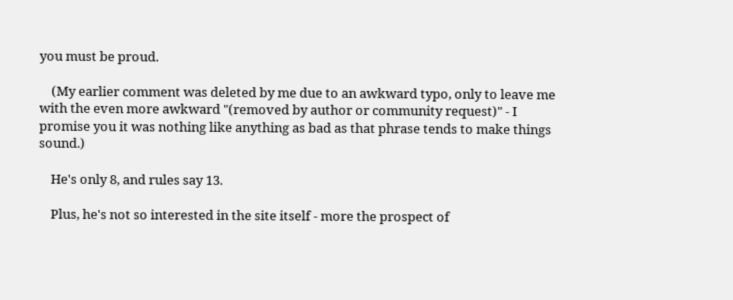you must be proud.

    (My earlier comment was deleted by me due to an awkward typo, only to leave me with the even more awkward "(removed by author or community request)" - I promise you it was nothing like anything as bad as that phrase tends to make things sound.)

    He's only 8, and rules say 13.

    Plus, he's not so interested in the site itself - more the prospect of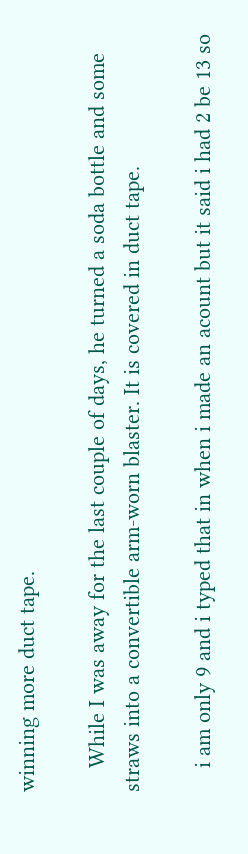winning more duct tape.

    While I was away for the last couple of days, he turned a soda bottle and some straws into a convertible arm-worn blaster. It is covered in duct tape.

    i am only 9 and i typed that in when i made an acount but it said i had 2 be 13 so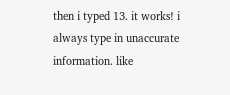then i typed 13. it works! i always type in unaccurate information. like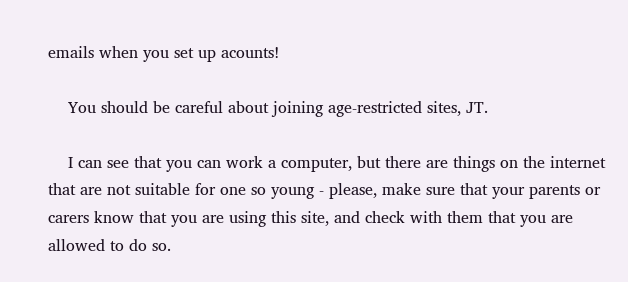emails when you set up acounts!

    You should be careful about joining age-restricted sites, JT.

    I can see that you can work a computer, but there are things on the internet that are not suitable for one so young - please, make sure that your parents or carers know that you are using this site, and check with them that you are allowed to do so.